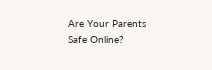Are Your Parents Safe Online?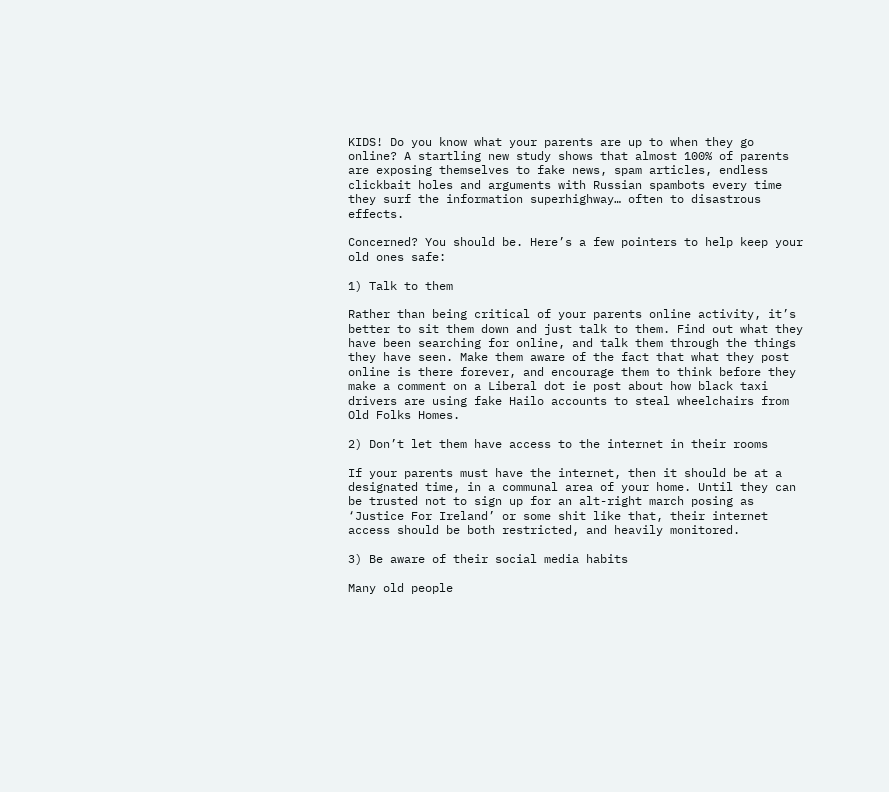KIDS! Do you know what your parents are up to when they go online? A startling new study shows that almost 100% of parents are exposing themselves to fake news, spam articles, endless clickbait holes and arguments with Russian spambots every time they surf the information superhighway… often to disastrous effects.

Concerned? You should be. Here’s a few pointers to help keep your old ones safe:

1) Talk to them

Rather than being critical of your parents online activity, it’s better to sit them down and just talk to them. Find out what they have been searching for online, and talk them through the things they have seen. Make them aware of the fact that what they post online is there forever, and encourage them to think before they make a comment on a Liberal dot ie post about how black taxi drivers are using fake Hailo accounts to steal wheelchairs from Old Folks Homes.

2) Don’t let them have access to the internet in their rooms

If your parents must have the internet, then it should be at a designated time, in a communal area of your home. Until they can be trusted not to sign up for an alt-right march posing as ‘Justice For Ireland’ or some shit like that, their internet access should be both restricted, and heavily monitored.

3) Be aware of their social media habits

Many old people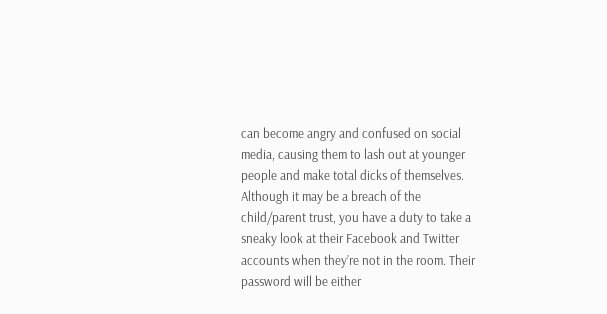can become angry and confused on social media, causing them to lash out at younger people and make total dicks of themselves. Although it may be a breach of the child/parent trust, you have a duty to take a sneaky look at their Facebook and Twitter accounts when they’re not in the room. Their password will be either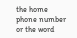the home phone number or the word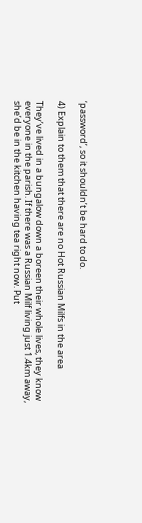‘password’, so it shouldn’t be hard to do.

4) Explain to them that there are no Hot Russian Milfs in the area

They’ve lived in a bungalow down a boreen their whole lives, they know everyone in the parish. If there was a Russian Milf living just 1.4km away, she’d be in the kitchen having tea right now. Put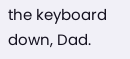the keyboard down, Dad.